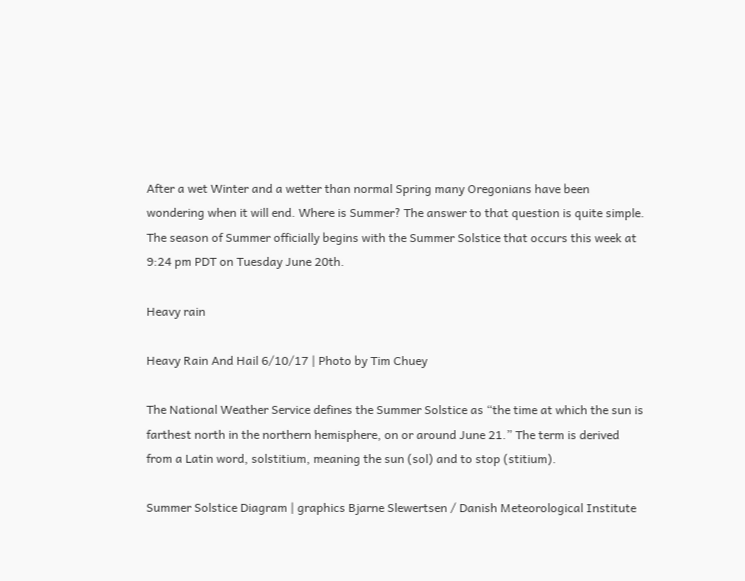After a wet Winter and a wetter than normal Spring many Oregonians have been wondering when it will end. Where is Summer? The answer to that question is quite simple. The season of Summer officially begins with the Summer Solstice that occurs this week at 9:24 pm PDT on Tuesday June 20th.

Heavy rain

Heavy Rain And Hail 6/10/17 | Photo by Tim Chuey

The National Weather Service defines the Summer Solstice as “the time at which the sun is farthest north in the northern hemisphere, on or around June 21.” The term is derived from a Latin word, solstitium, meaning the sun (sol) and to stop (stitium).

Summer Solstice Diagram | graphics Bjarne Slewertsen / Danish Meteorological Institute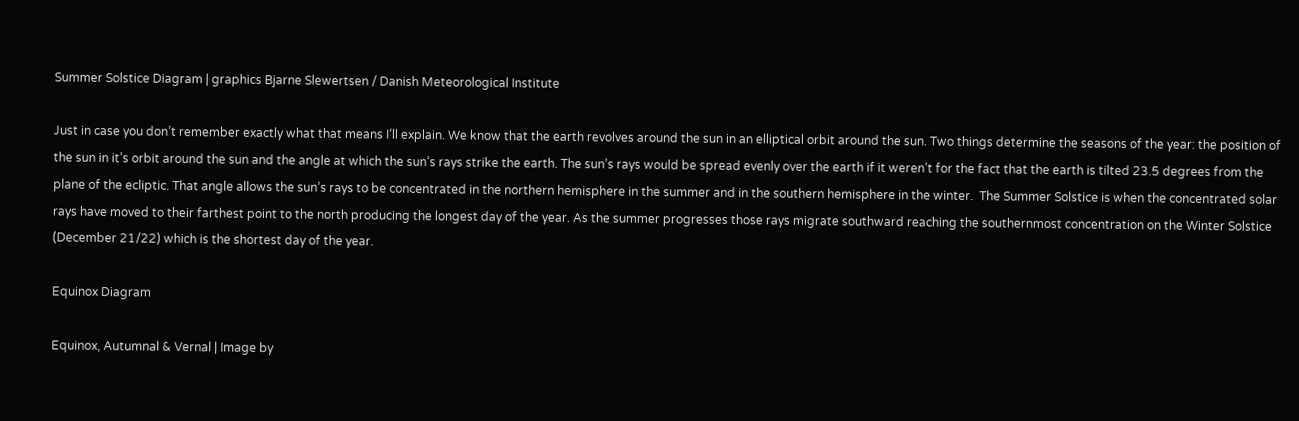Summer Solstice Diagram | graphics Bjarne Slewertsen / Danish Meteorological Institute

Just in case you don’t remember exactly what that means I’ll explain. We know that the earth revolves around the sun in an elliptical orbit around the sun. Two things determine the seasons of the year: the position of the sun in it’s orbit around the sun and the angle at which the sun’s rays strike the earth. The sun’s rays would be spread evenly over the earth if it weren’t for the fact that the earth is tilted 23.5 degrees from the plane of the ecliptic. That angle allows the sun’s rays to be concentrated in the northern hemisphere in the summer and in the southern hemisphere in the winter.  The Summer Solstice is when the concentrated solar rays have moved to their farthest point to the north producing the longest day of the year. As the summer progresses those rays migrate southward reaching the southernmost concentration on the Winter Solstice (December 21/22) which is the shortest day of the year.

Equinox Diagram

Equinox, Autumnal & Vernal | Image by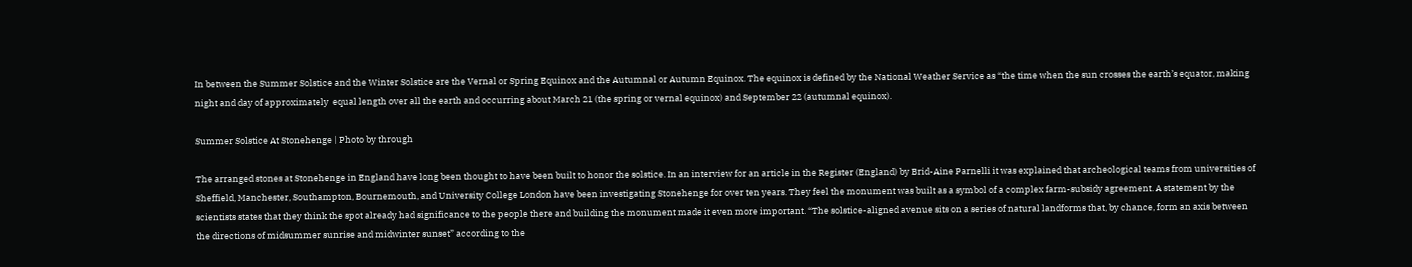In between the Summer Solstice and the Winter Solstice are the Vernal or Spring Equinox and the Autumnal or Autumn Equinox. The equinox is defined by the National Weather Service as “the time when the sun crosses the earth’s equator, making night and day of approximately  equal length over all the earth and occurring about March 21 (the spring or vernal equinox) and September 22 (autumnal equinox).

Summer Solstice At Stonehenge | Photo by through

The arranged stones at Stonehenge in England have long been thought to have been built to honor the solstice. In an interview for an article in the Register (England) by Brid-Aine Parnelli it was explained that archeological teams from universities of Sheffield, Manchester, Southampton, Bournemouth, and University College London have been investigating Stonehenge for over ten years. They feel the monument was built as a symbol of a complex farm-subsidy agreement. A statement by the scientists states that they think the spot already had significance to the people there and building the monument made it even more important. “The solstice-aligned avenue sits on a series of natural landforms that, by chance, form an axis between the directions of midsummer sunrise and midwinter sunset” according to the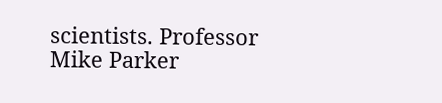scientists. Professor Mike Parker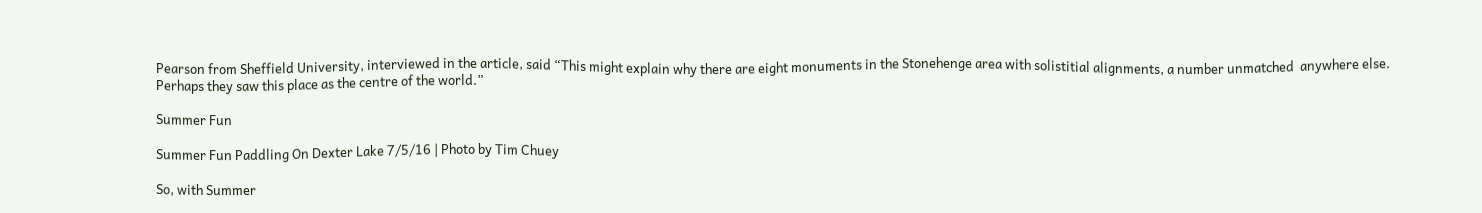Pearson from Sheffield University, interviewed in the article, said “This might explain why there are eight monuments in the Stonehenge area with solistitial alignments, a number unmatched  anywhere else. Perhaps they saw this place as the centre of the world.”

Summer Fun

Summer Fun Paddling On Dexter Lake 7/5/16 | Photo by Tim Chuey

So, with Summer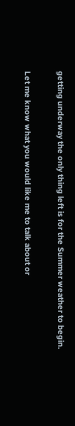getting underway the only thing left is for the Summer weather to begin.

Let me know what you would like me to talk about or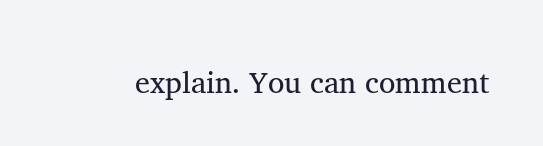explain. You can comment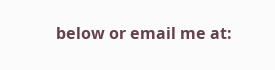below or email me at: